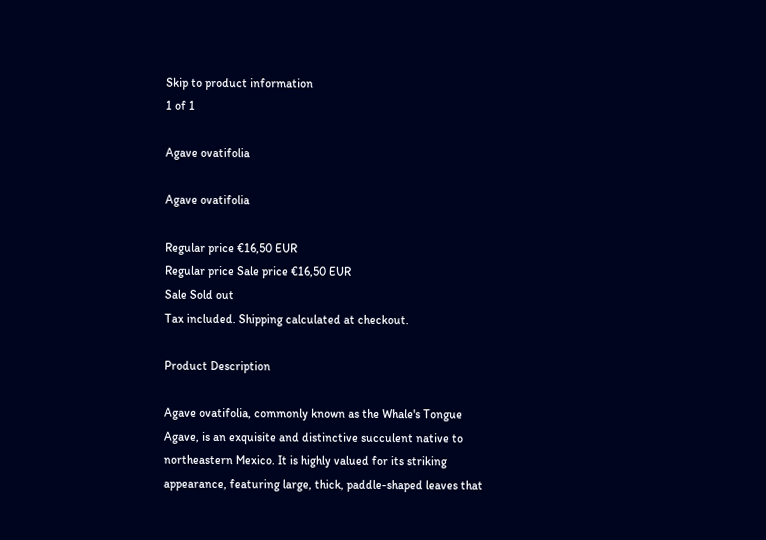Skip to product information
1 of 1

Agave ovatifolia

Agave ovatifolia

Regular price €16,50 EUR
Regular price Sale price €16,50 EUR
Sale Sold out
Tax included. Shipping calculated at checkout.

Product Description

Agave ovatifolia, commonly known as the Whale's Tongue Agave, is an exquisite and distinctive succulent native to northeastern Mexico. It is highly valued for its striking appearance, featuring large, thick, paddle-shaped leaves that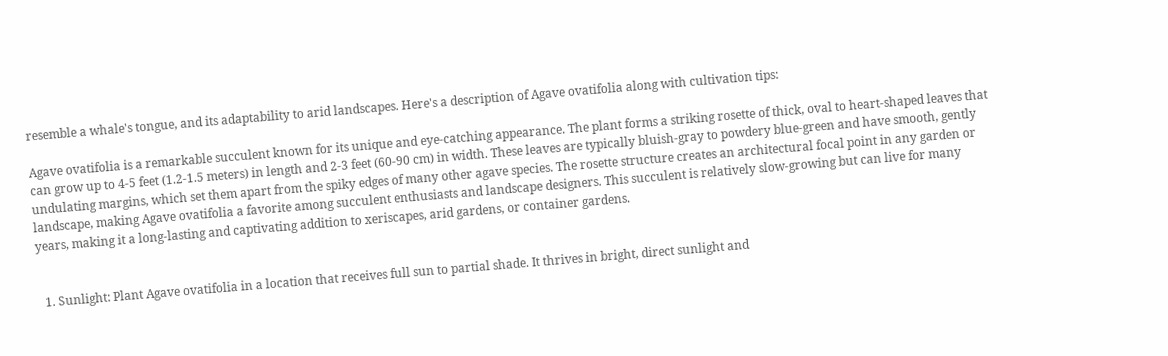resemble a whale's tongue, and its adaptability to arid landscapes. Here's a description of Agave ovatifolia along with cultivation tips:

Agave ovatifolia is a remarkable succulent known for its unique and eye-catching appearance. The plant forms a striking rosette of thick, oval to heart-shaped leaves that can grow up to 4-5 feet (1.2-1.5 meters) in length and 2-3 feet (60-90 cm) in width. These leaves are typically bluish-gray to powdery blue-green and have smooth, gently undulating margins, which set them apart from the spiky edges of many other agave species. The rosette structure creates an architectural focal point in any garden or landscape, making Agave ovatifolia a favorite among succulent enthusiasts and landscape designers. This succulent is relatively slow-growing but can live for many years, making it a long-lasting and captivating addition to xeriscapes, arid gardens, or container gardens.


  1. Sunlight: Plant Agave ovatifolia in a location that receives full sun to partial shade. It thrives in bright, direct sunlight and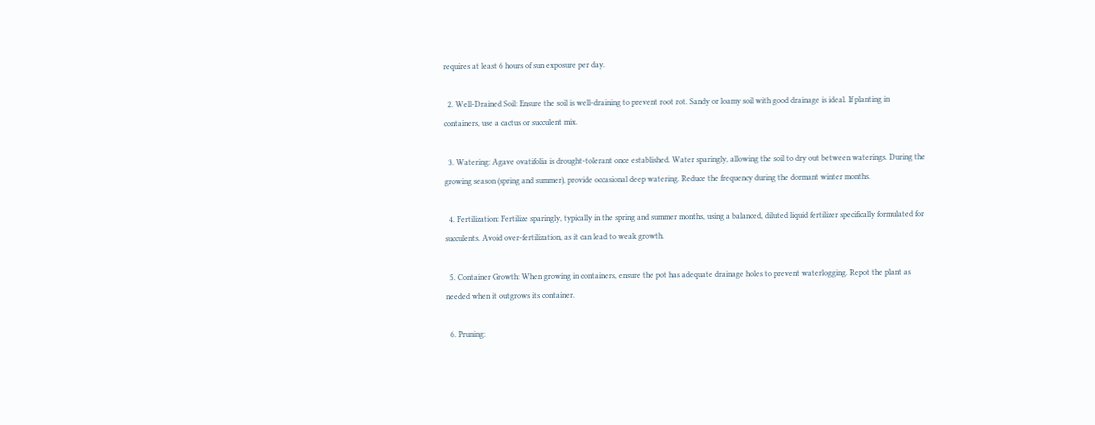requires at least 6 hours of sun exposure per day.

  2. Well-Drained Soil: Ensure the soil is well-draining to prevent root rot. Sandy or loamy soil with good drainage is ideal. If planting in containers, use a cactus or succulent mix.

  3. Watering: Agave ovatifolia is drought-tolerant once established. Water sparingly, allowing the soil to dry out between waterings. During the growing season (spring and summer), provide occasional deep watering. Reduce the frequency during the dormant winter months.

  4. Fertilization: Fertilize sparingly, typically in the spring and summer months, using a balanced, diluted liquid fertilizer specifically formulated for succulents. Avoid over-fertilization, as it can lead to weak growth.

  5. Container Growth: When growing in containers, ensure the pot has adequate drainage holes to prevent waterlogging. Repot the plant as needed when it outgrows its container.

  6. Pruning: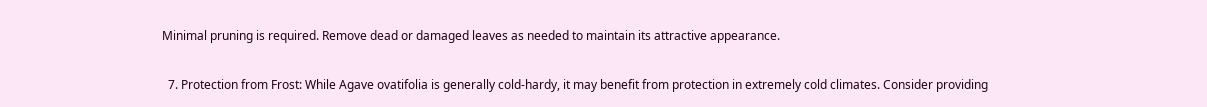Minimal pruning is required. Remove dead or damaged leaves as needed to maintain its attractive appearance.

  7. Protection from Frost: While Agave ovatifolia is generally cold-hardy, it may benefit from protection in extremely cold climates. Consider providing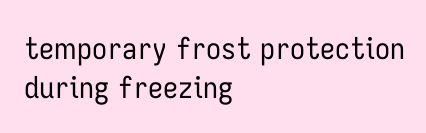temporary frost protection during freezing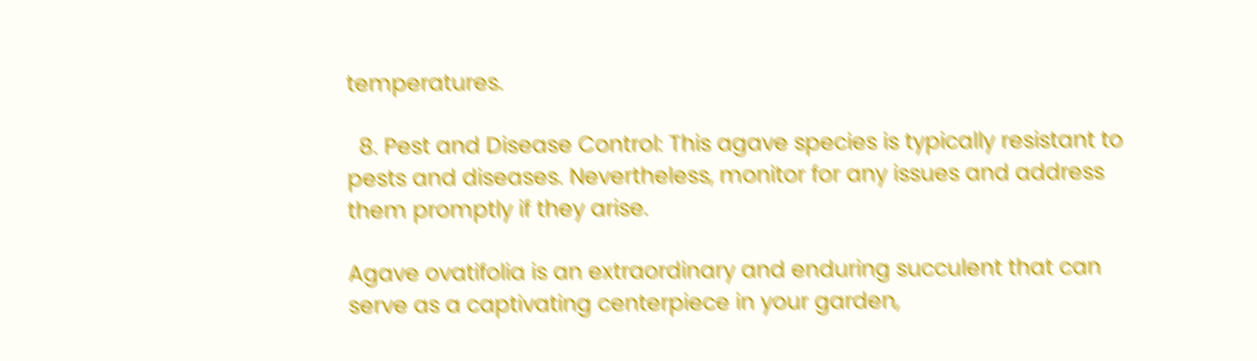temperatures.

  8. Pest and Disease Control: This agave species is typically resistant to pests and diseases. Nevertheless, monitor for any issues and address them promptly if they arise.

Agave ovatifolia is an extraordinary and enduring succulent that can serve as a captivating centerpiece in your garden,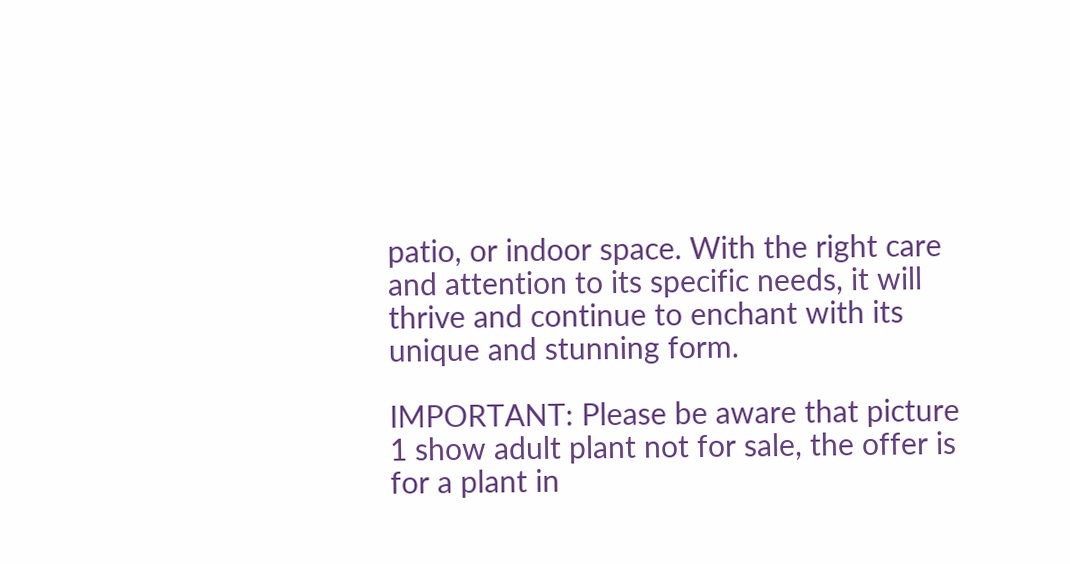patio, or indoor space. With the right care and attention to its specific needs, it will thrive and continue to enchant with its unique and stunning form.

IMPORTANT: Please be aware that picture 1 show adult plant not for sale, the offer is for a plant in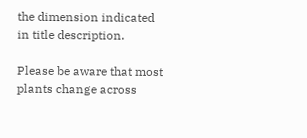the dimension indicated in title description.

Please be aware that most plants change across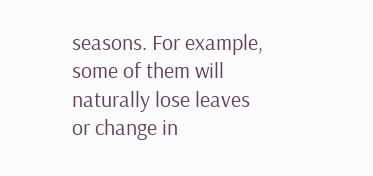seasons. For example, some of them will naturally lose leaves or change in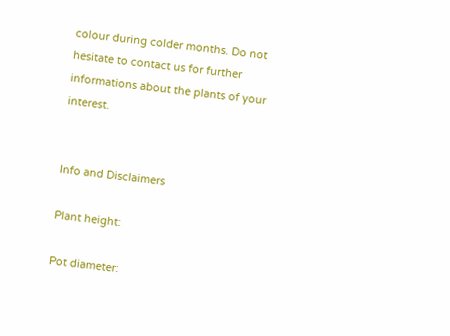colour during colder months. Do not hesitate to contact us for further informations about the plants of your interest.


Info and Disclaimers

Plant height:

Pot diameter: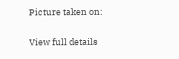Picture taken on:

View full details